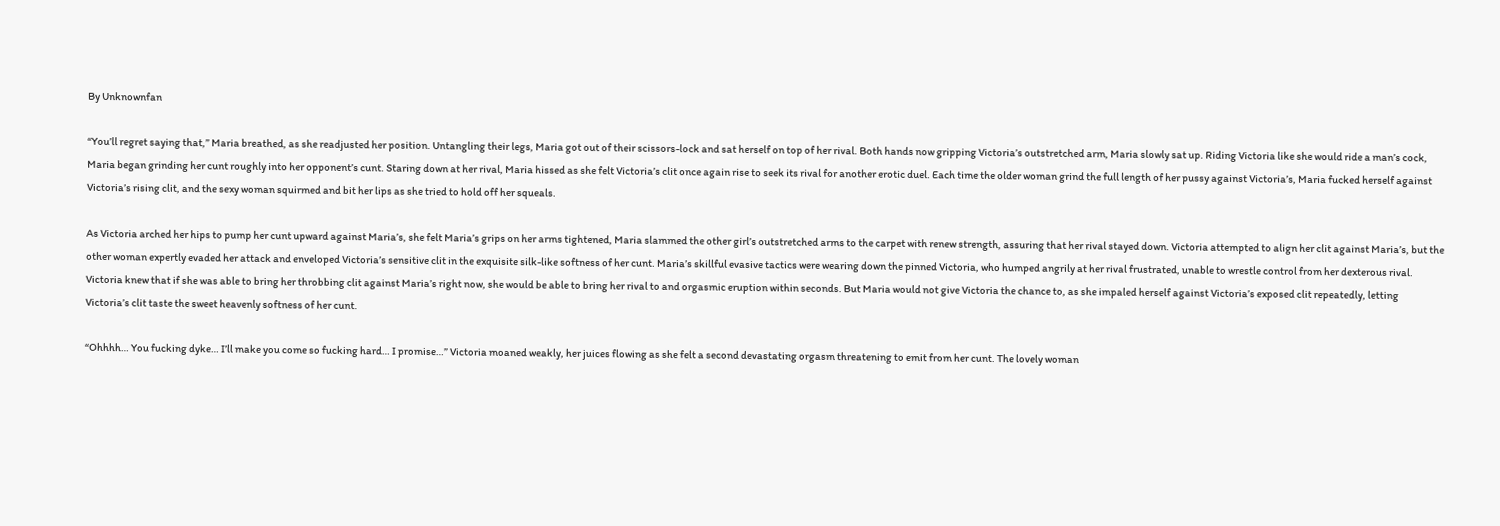By Unknownfan

“You’ll regret saying that,” Maria breathed, as she readjusted her position. Untangling their legs, Maria got out of their scissors-lock and sat herself on top of her rival. Both hands now gripping Victoria’s outstretched arm, Maria slowly sat up. Riding Victoria like she would ride a man’s cock, Maria began grinding her cunt roughly into her opponent’s cunt. Staring down at her rival, Maria hissed as she felt Victoria’s clit once again rise to seek its rival for another erotic duel. Each time the older woman grind the full length of her pussy against Victoria’s, Maria fucked herself against Victoria’s rising clit, and the sexy woman squirmed and bit her lips as she tried to hold off her squeals.

As Victoria arched her hips to pump her cunt upward against Maria’s, she felt Maria’s grips on her arms tightened, Maria slammed the other girl’s outstretched arms to the carpet with renew strength, assuring that her rival stayed down. Victoria attempted to align her clit against Maria’s, but the other woman expertly evaded her attack and enveloped Victoria’s sensitive clit in the exquisite silk-like softness of her cunt. Maria’s skillful evasive tactics were wearing down the pinned Victoria, who humped angrily at her rival frustrated, unable to wrestle control from her dexterous rival. Victoria knew that if she was able to bring her throbbing clit against Maria’s right now, she would be able to bring her rival to and orgasmic eruption within seconds. But Maria would not give Victoria the chance to, as she impaled herself against Victoria’s exposed clit repeatedly, letting Victoria’s clit taste the sweet heavenly softness of her cunt.

“Ohhhh… You fucking dyke… I’ll make you come so fucking hard… I promise…” Victoria moaned weakly, her juices flowing as she felt a second devastating orgasm threatening to emit from her cunt. The lovely woman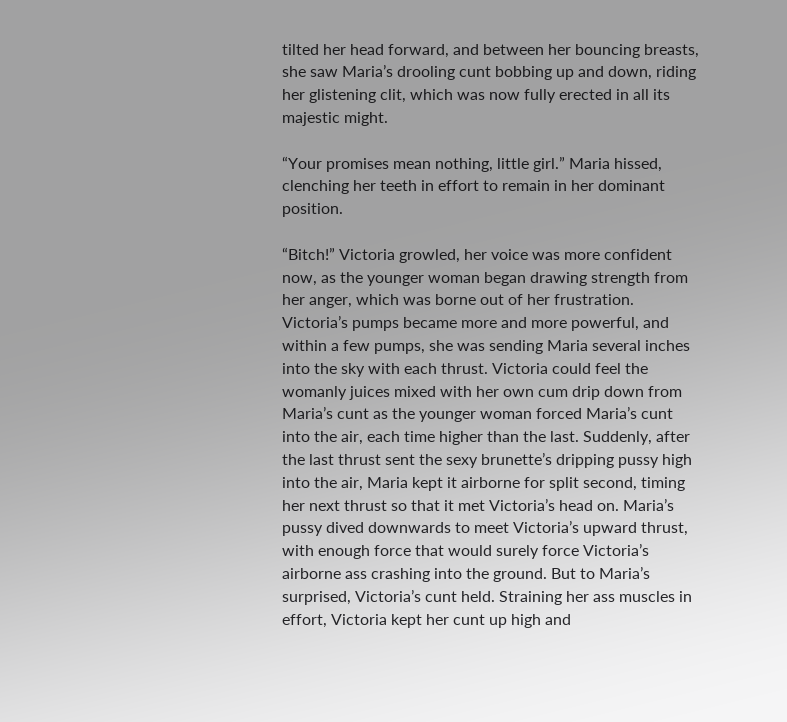tilted her head forward, and between her bouncing breasts, she saw Maria’s drooling cunt bobbing up and down, riding her glistening clit, which was now fully erected in all its majestic might.

“Your promises mean nothing, little girl.” Maria hissed, clenching her teeth in effort to remain in her dominant position.

“Bitch!” Victoria growled, her voice was more confident now, as the younger woman began drawing strength from her anger, which was borne out of her frustration. Victoria’s pumps became more and more powerful, and within a few pumps, she was sending Maria several inches into the sky with each thrust. Victoria could feel the womanly juices mixed with her own cum drip down from Maria’s cunt as the younger woman forced Maria’s cunt into the air, each time higher than the last. Suddenly, after the last thrust sent the sexy brunette’s dripping pussy high into the air, Maria kept it airborne for split second, timing her next thrust so that it met Victoria’s head on. Maria’s pussy dived downwards to meet Victoria’s upward thrust, with enough force that would surely force Victoria’s airborne ass crashing into the ground. But to Maria’s surprised, Victoria’s cunt held. Straining her ass muscles in effort, Victoria kept her cunt up high and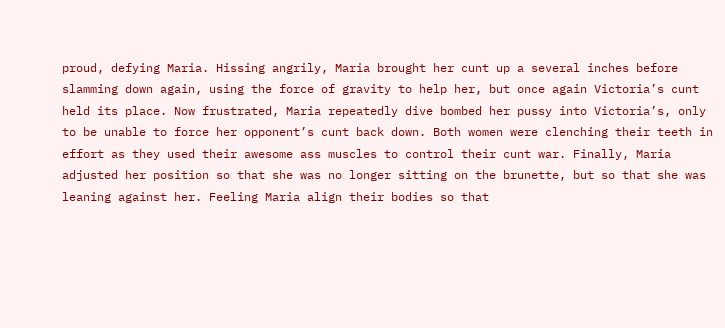proud, defying Maria. Hissing angrily, Maria brought her cunt up a several inches before slamming down again, using the force of gravity to help her, but once again Victoria’s cunt held its place. Now frustrated, Maria repeatedly dive bombed her pussy into Victoria’s, only to be unable to force her opponent’s cunt back down. Both women were clenching their teeth in effort as they used their awesome ass muscles to control their cunt war. Finally, Maria adjusted her position so that she was no longer sitting on the brunette, but so that she was leaning against her. Feeling Maria align their bodies so that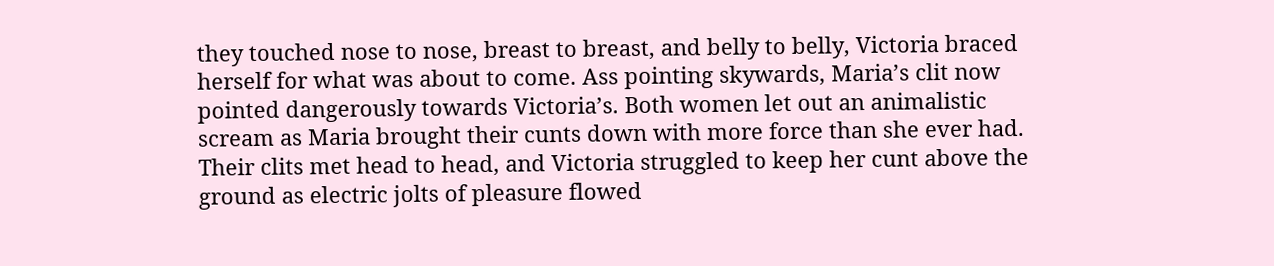they touched nose to nose, breast to breast, and belly to belly, Victoria braced herself for what was about to come. Ass pointing skywards, Maria’s clit now pointed dangerously towards Victoria’s. Both women let out an animalistic scream as Maria brought their cunts down with more force than she ever had. Their clits met head to head, and Victoria struggled to keep her cunt above the ground as electric jolts of pleasure flowed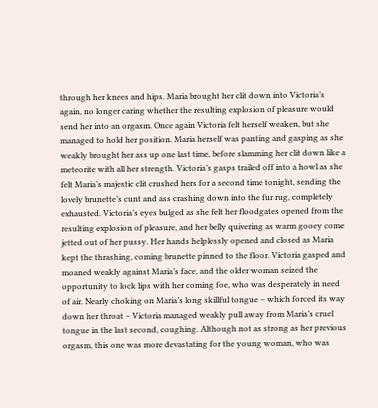through her knees and hips. Maria brought her clit down into Victoria’s again, no longer caring whether the resulting explosion of pleasure would send her into an orgasm. Once again Victoria felt herself weaken, but she managed to hold her position. Maria herself was panting and gasping as she weakly brought her ass up one last time, before slamming her clit down like a meteorite with all her strength. Victoria’s gasps trailed off into a howl as she felt Maria’s majestic clit crushed hers for a second time tonight, sending the lovely brunette’s cunt and ass crashing down into the fur rug, completely exhausted. Victoria’s eyes bulged as she felt her floodgates opened from the resulting explosion of pleasure, and her belly quivering as warm gooey come jetted out of her pussy. Her hands helplessly opened and closed as Maria kept the thrashing, coming brunette pinned to the floor. Victoria gasped and moaned weakly against Maria’s face, and the older woman seized the opportunity to lock lips with her coming foe, who was desperately in need of air. Nearly choking on Maria’s long skillful tongue – which forced its way down her throat – Victoria managed weakly pull away from Maria’s cruel tongue in the last second, coughing. Although not as strong as her previous orgasm, this one was more devastating for the young woman, who was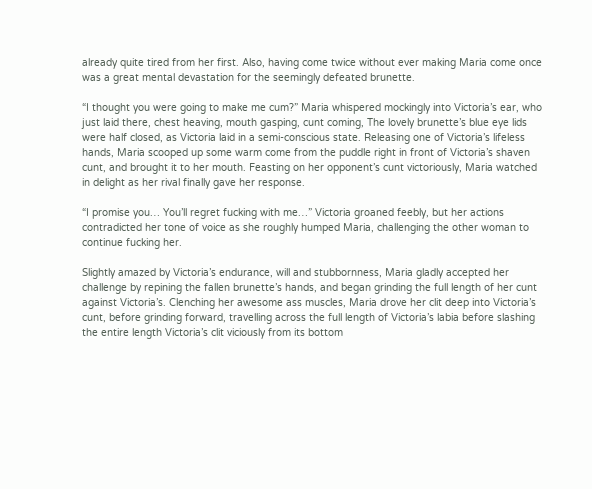already quite tired from her first. Also, having come twice without ever making Maria come once was a great mental devastation for the seemingly defeated brunette.

“I thought you were going to make me cum?” Maria whispered mockingly into Victoria’s ear, who just laid there, chest heaving, mouth gasping, cunt coming, The lovely brunette’s blue eye lids were half closed, as Victoria laid in a semi-conscious state. Releasing one of Victoria’s lifeless hands, Maria scooped up some warm come from the puddle right in front of Victoria’s shaven cunt, and brought it to her mouth. Feasting on her opponent’s cunt victoriously, Maria watched in delight as her rival finally gave her response.

“I promise you… You’ll regret fucking with me…” Victoria groaned feebly, but her actions contradicted her tone of voice as she roughly humped Maria, challenging the other woman to continue fucking her.

Slightly amazed by Victoria’s endurance, will and stubbornness, Maria gladly accepted her challenge by repining the fallen brunette’s hands, and began grinding the full length of her cunt against Victoria’s. Clenching her awesome ass muscles, Maria drove her clit deep into Victoria’s cunt, before grinding forward, travelling across the full length of Victoria’s labia before slashing the entire length Victoria’s clit viciously from its bottom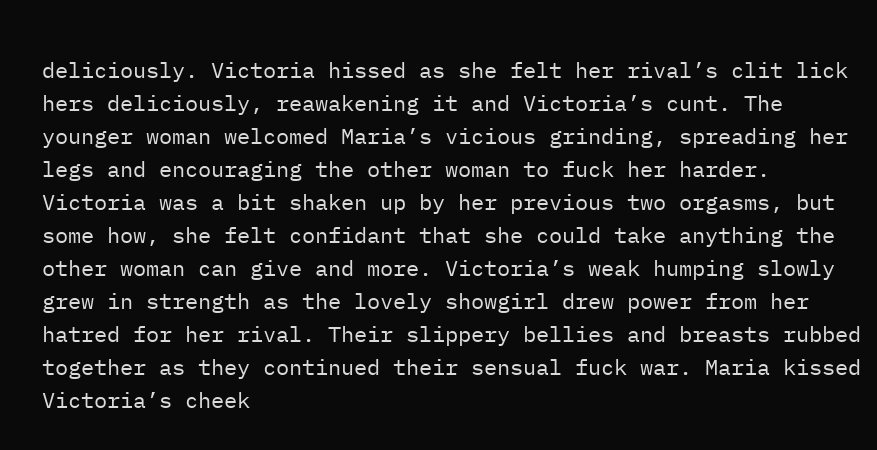deliciously. Victoria hissed as she felt her rival’s clit lick hers deliciously, reawakening it and Victoria’s cunt. The younger woman welcomed Maria’s vicious grinding, spreading her legs and encouraging the other woman to fuck her harder. Victoria was a bit shaken up by her previous two orgasms, but some how, she felt confidant that she could take anything the other woman can give and more. Victoria’s weak humping slowly grew in strength as the lovely showgirl drew power from her hatred for her rival. Their slippery bellies and breasts rubbed together as they continued their sensual fuck war. Maria kissed Victoria’s cheek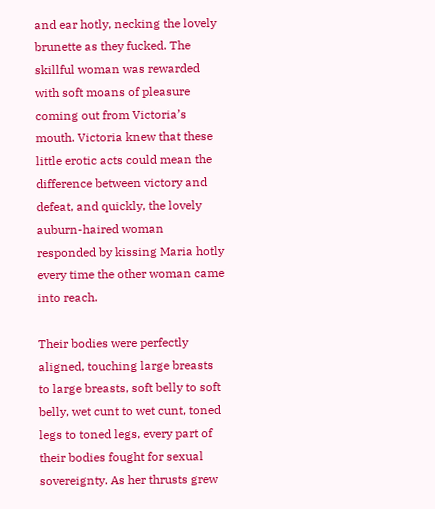and ear hotly, necking the lovely brunette as they fucked. The skillful woman was rewarded with soft moans of pleasure coming out from Victoria’s mouth. Victoria knew that these little erotic acts could mean the difference between victory and defeat, and quickly, the lovely auburn-haired woman responded by kissing Maria hotly every time the other woman came into reach.

Their bodies were perfectly aligned, touching large breasts to large breasts, soft belly to soft belly, wet cunt to wet cunt, toned legs to toned legs, every part of their bodies fought for sexual sovereignty. As her thrusts grew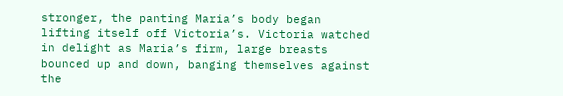stronger, the panting Maria’s body began lifting itself off Victoria’s. Victoria watched in delight as Maria’s firm, large breasts bounced up and down, banging themselves against the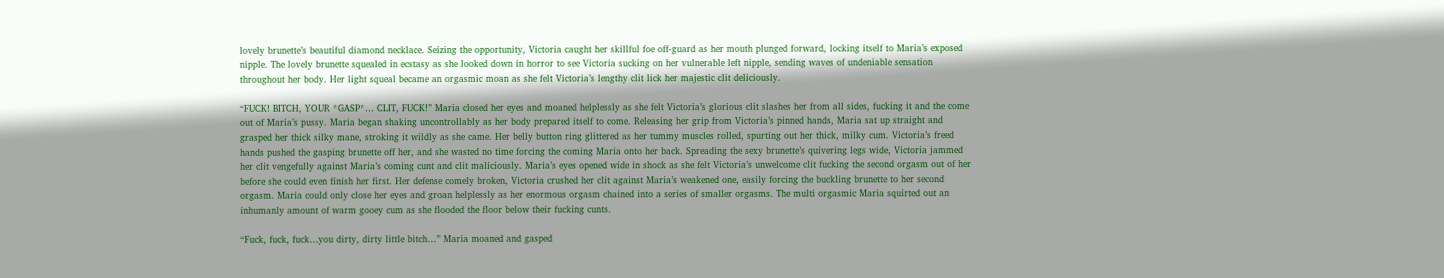lovely brunette’s beautiful diamond necklace. Seizing the opportunity, Victoria caught her skillful foe off-guard as her mouth plunged forward, locking itself to Maria’s exposed nipple. The lovely brunette squealed in ecstasy as she looked down in horror to see Victoria sucking on her vulnerable left nipple, sending waves of undeniable sensation throughout her body. Her light squeal became an orgasmic moan as she felt Victoria’s lengthy clit lick her majestic clit deliciously.

“FUCK! BITCH, YOUR *GASP*… CLIT, FUCK!” Maria closed her eyes and moaned helplessly as she felt Victoria’s glorious clit slashes her from all sides, fucking it and the come out of Maria’s pussy. Maria began shaking uncontrollably as her body prepared itself to come. Releasing her grip from Victoria’s pinned hands, Maria sat up straight and grasped her thick silky mane, stroking it wildly as she came. Her belly button ring glittered as her tummy muscles rolled, spurting out her thick, milky cum. Victoria’s freed hands pushed the gasping brunette off her, and she wasted no time forcing the coming Maria onto her back. Spreading the sexy brunette’s quivering legs wide, Victoria jammed her clit vengefully against Maria’s coming cunt and clit maliciously. Maria’s eyes opened wide in shock as she felt Victoria’s unwelcome clit fucking the second orgasm out of her before she could even finish her first. Her defense comely broken, Victoria crushed her clit against Maria’s weakened one, easily forcing the buckling brunette to her second orgasm. Maria could only close her eyes and groan helplessly as her enormous orgasm chained into a series of smaller orgasms. The multi orgasmic Maria squirted out an inhumanly amount of warm gooey cum as she flooded the floor below their fucking cunts.

“Fuck, fuck, fuck…you dirty, dirty little bitch…” Maria moaned and gasped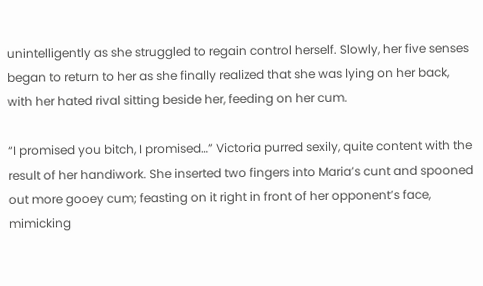unintelligently as she struggled to regain control herself. Slowly, her five senses began to return to her as she finally realized that she was lying on her back, with her hated rival sitting beside her, feeding on her cum.

“I promised you bitch, I promised…” Victoria purred sexily, quite content with the result of her handiwork. She inserted two fingers into Maria’s cunt and spooned out more gooey cum; feasting on it right in front of her opponent’s face, mimicking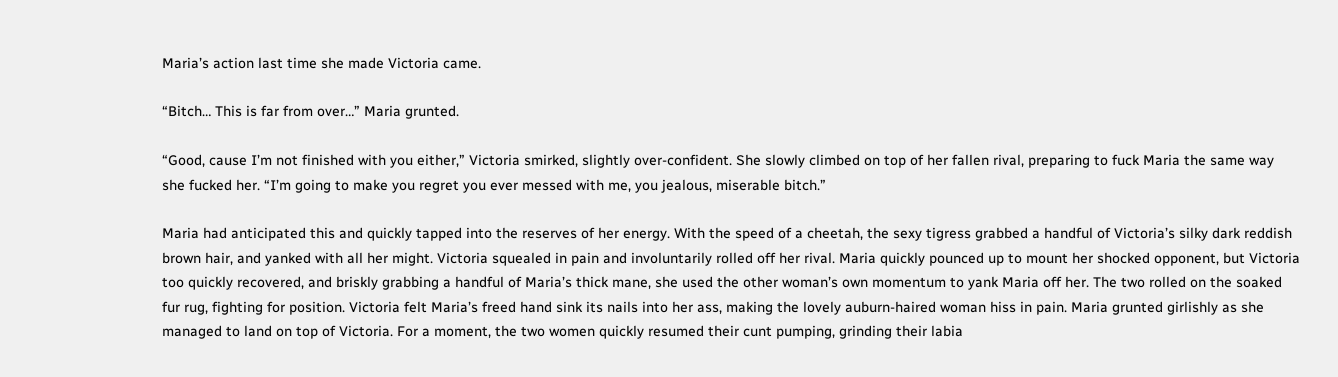Maria’s action last time she made Victoria came.

“Bitch… This is far from over…” Maria grunted.

“Good, cause I’m not finished with you either,” Victoria smirked, slightly over-confident. She slowly climbed on top of her fallen rival, preparing to fuck Maria the same way she fucked her. “I’m going to make you regret you ever messed with me, you jealous, miserable bitch.”

Maria had anticipated this and quickly tapped into the reserves of her energy. With the speed of a cheetah, the sexy tigress grabbed a handful of Victoria’s silky dark reddish brown hair, and yanked with all her might. Victoria squealed in pain and involuntarily rolled off her rival. Maria quickly pounced up to mount her shocked opponent, but Victoria too quickly recovered, and briskly grabbing a handful of Maria’s thick mane, she used the other woman’s own momentum to yank Maria off her. The two rolled on the soaked fur rug, fighting for position. Victoria felt Maria’s freed hand sink its nails into her ass, making the lovely auburn-haired woman hiss in pain. Maria grunted girlishly as she managed to land on top of Victoria. For a moment, the two women quickly resumed their cunt pumping, grinding their labia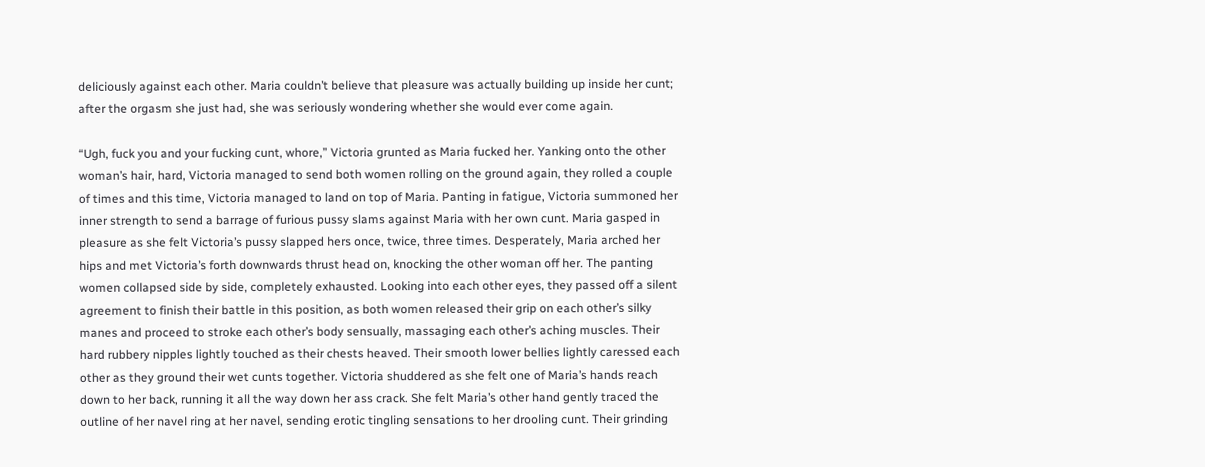deliciously against each other. Maria couldn’t believe that pleasure was actually building up inside her cunt; after the orgasm she just had, she was seriously wondering whether she would ever come again.

“Ugh, fuck you and your fucking cunt, whore,” Victoria grunted as Maria fucked her. Yanking onto the other woman’s hair, hard, Victoria managed to send both women rolling on the ground again, they rolled a couple of times and this time, Victoria managed to land on top of Maria. Panting in fatigue, Victoria summoned her inner strength to send a barrage of furious pussy slams against Maria with her own cunt. Maria gasped in pleasure as she felt Victoria’s pussy slapped hers once, twice, three times. Desperately, Maria arched her hips and met Victoria’s forth downwards thrust head on, knocking the other woman off her. The panting women collapsed side by side, completely exhausted. Looking into each other eyes, they passed off a silent agreement to finish their battle in this position, as both women released their grip on each other’s silky manes and proceed to stroke each other’s body sensually, massaging each other’s aching muscles. Their hard rubbery nipples lightly touched as their chests heaved. Their smooth lower bellies lightly caressed each other as they ground their wet cunts together. Victoria shuddered as she felt one of Maria’s hands reach down to her back, running it all the way down her ass crack. She felt Maria’s other hand gently traced the outline of her navel ring at her navel, sending erotic tingling sensations to her drooling cunt. Their grinding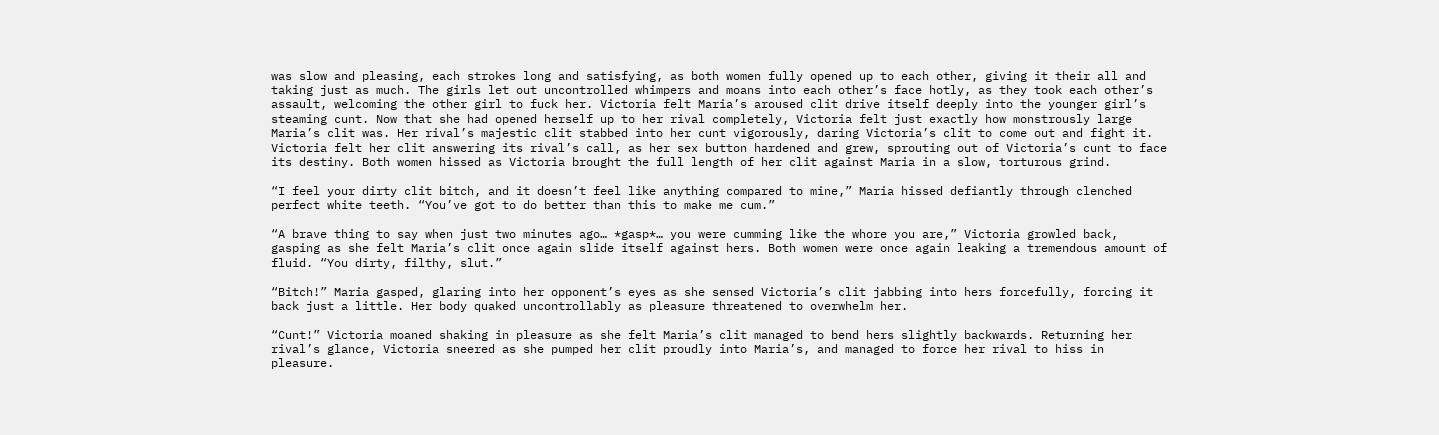was slow and pleasing, each strokes long and satisfying, as both women fully opened up to each other, giving it their all and taking just as much. The girls let out uncontrolled whimpers and moans into each other’s face hotly, as they took each other’s assault, welcoming the other girl to fuck her. Victoria felt Maria’s aroused clit drive itself deeply into the younger girl’s steaming cunt. Now that she had opened herself up to her rival completely, Victoria felt just exactly how monstrously large Maria’s clit was. Her rival’s majestic clit stabbed into her cunt vigorously, daring Victoria’s clit to come out and fight it. Victoria felt her clit answering its rival’s call, as her sex button hardened and grew, sprouting out of Victoria’s cunt to face its destiny. Both women hissed as Victoria brought the full length of her clit against Maria in a slow, torturous grind.

“I feel your dirty clit bitch, and it doesn’t feel like anything compared to mine,” Maria hissed defiantly through clenched perfect white teeth. “You’ve got to do better than this to make me cum.”

“A brave thing to say when just two minutes ago… *gasp*… you were cumming like the whore you are,” Victoria growled back, gasping as she felt Maria’s clit once again slide itself against hers. Both women were once again leaking a tremendous amount of fluid. “You dirty, filthy, slut.”

“Bitch!” Maria gasped, glaring into her opponent’s eyes as she sensed Victoria’s clit jabbing into hers forcefully, forcing it back just a little. Her body quaked uncontrollably as pleasure threatened to overwhelm her.

“Cunt!” Victoria moaned shaking in pleasure as she felt Maria’s clit managed to bend hers slightly backwards. Returning her rival’s glance, Victoria sneered as she pumped her clit proudly into Maria’s, and managed to force her rival to hiss in pleasure.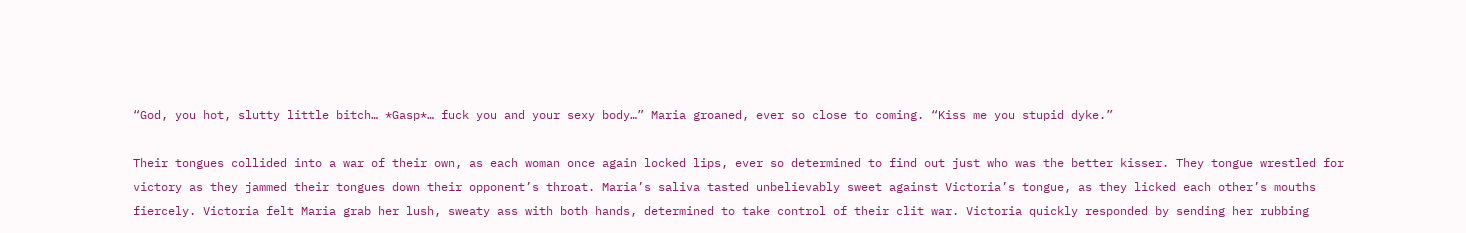“God, you hot, slutty little bitch… *Gasp*… fuck you and your sexy body…” Maria groaned, ever so close to coming. “Kiss me you stupid dyke.”

Their tongues collided into a war of their own, as each woman once again locked lips, ever so determined to find out just who was the better kisser. They tongue wrestled for victory as they jammed their tongues down their opponent’s throat. Maria’s saliva tasted unbelievably sweet against Victoria’s tongue, as they licked each other’s mouths fiercely. Victoria felt Maria grab her lush, sweaty ass with both hands, determined to take control of their clit war. Victoria quickly responded by sending her rubbing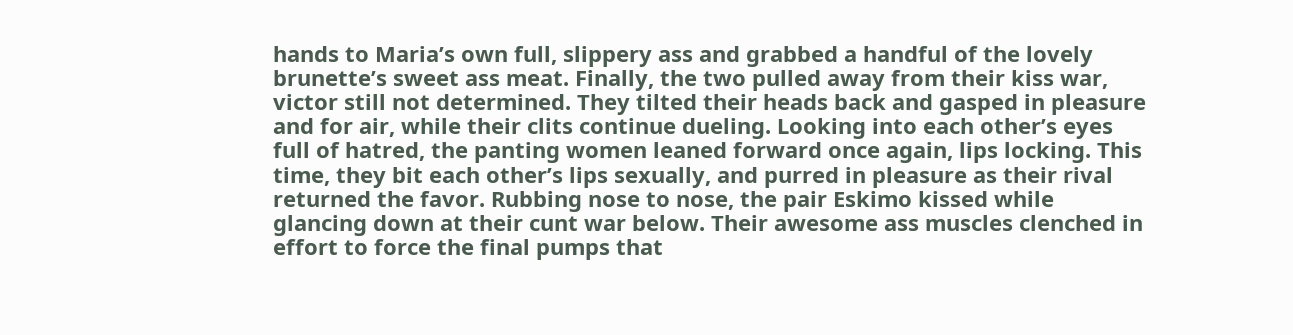hands to Maria’s own full, slippery ass and grabbed a handful of the lovely brunette’s sweet ass meat. Finally, the two pulled away from their kiss war, victor still not determined. They tilted their heads back and gasped in pleasure and for air, while their clits continue dueling. Looking into each other’s eyes full of hatred, the panting women leaned forward once again, lips locking. This time, they bit each other’s lips sexually, and purred in pleasure as their rival returned the favor. Rubbing nose to nose, the pair Eskimo kissed while glancing down at their cunt war below. Their awesome ass muscles clenched in effort to force the final pumps that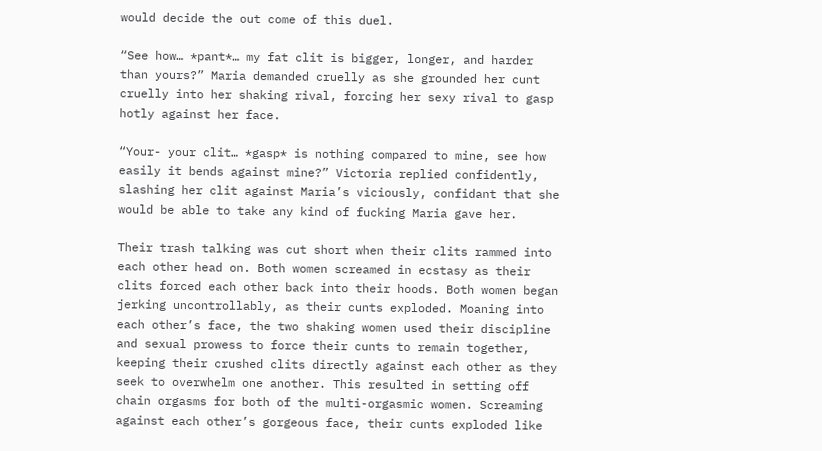would decide the out come of this duel.

“See how… *pant*… my fat clit is bigger, longer, and harder than yours?” Maria demanded cruelly as she grounded her cunt cruelly into her shaking rival, forcing her sexy rival to gasp hotly against her face.

“Your- your clit… *gasp* is nothing compared to mine, see how easily it bends against mine?” Victoria replied confidently, slashing her clit against Maria’s viciously, confidant that she would be able to take any kind of fucking Maria gave her.

Their trash talking was cut short when their clits rammed into each other head on. Both women screamed in ecstasy as their clits forced each other back into their hoods. Both women began jerking uncontrollably, as their cunts exploded. Moaning into each other’s face, the two shaking women used their discipline and sexual prowess to force their cunts to remain together, keeping their crushed clits directly against each other as they seek to overwhelm one another. This resulted in setting off chain orgasms for both of the multi-orgasmic women. Screaming against each other’s gorgeous face, their cunts exploded like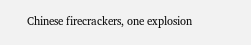Chinese firecrackers, one explosion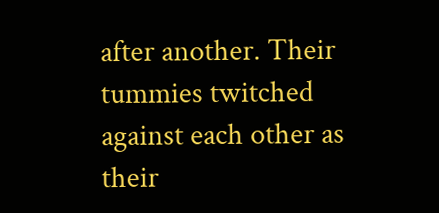after another. Their tummies twitched against each other as their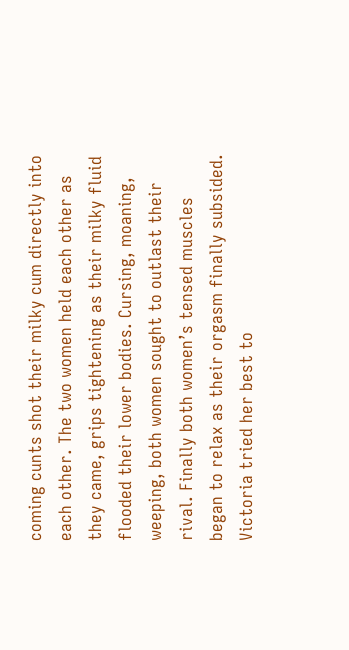coming cunts shot their milky cum directly into each other. The two women held each other as they came, grips tightening as their milky fluid flooded their lower bodies. Cursing, moaning, weeping, both women sought to outlast their rival. Finally both women’s tensed muscles began to relax as their orgasm finally subsided. Victoria tried her best to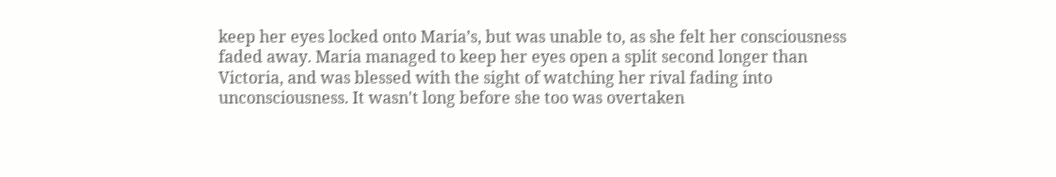keep her eyes locked onto Maria’s, but was unable to, as she felt her consciousness faded away. Maria managed to keep her eyes open a split second longer than Victoria, and was blessed with the sight of watching her rival fading into unconsciousness. It wasn't long before she too was overtaken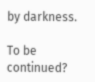by darkness.

To be continued?